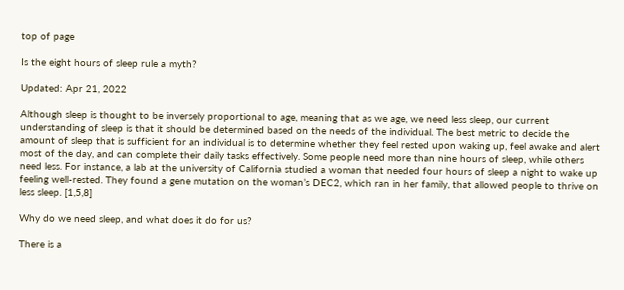top of page

Is the eight hours of sleep rule a myth?

Updated: Apr 21, 2022

Although sleep is thought to be inversely proportional to age, meaning that as we age, we need less sleep, our current understanding of sleep is that it should be determined based on the needs of the individual. The best metric to decide the amount of sleep that is sufficient for an individual is to determine whether they feel rested upon waking up, feel awake and alert most of the day, and can complete their daily tasks effectively. Some people need more than nine hours of sleep, while others need less. For instance, a lab at the university of California studied a woman that needed four hours of sleep a night to wake up feeling well-rested. They found a gene mutation on the woman’s DEC2, which ran in her family, that allowed people to thrive on less sleep. [1,5,8]

Why do we need sleep, and what does it do for us?

There is a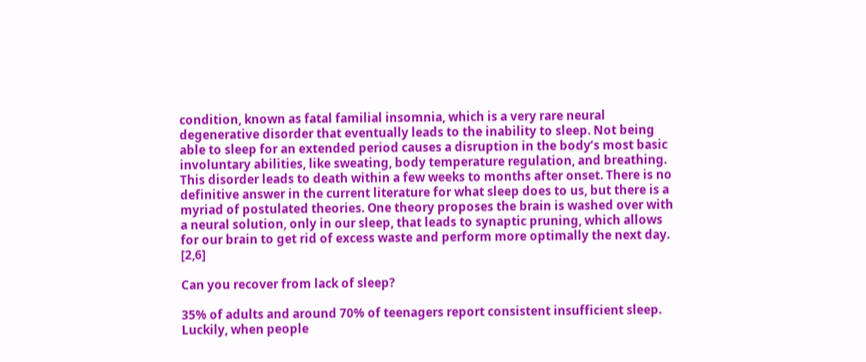condition, known as fatal familial insomnia, which is a very rare neural degenerative disorder that eventually leads to the inability to sleep. Not being able to sleep for an extended period causes a disruption in the body’s most basic involuntary abilities, like sweating, body temperature regulation, and breathing. This disorder leads to death within a few weeks to months after onset. There is no definitive answer in the current literature for what sleep does to us, but there is a myriad of postulated theories. One theory proposes the brain is washed over with a neural solution, only in our sleep, that leads to synaptic pruning, which allows for our brain to get rid of excess waste and perform more optimally the next day. [2,6]

Can you recover from lack of sleep?

35% of adults and around 70% of teenagers report consistent insufficient sleep. Luckily, when people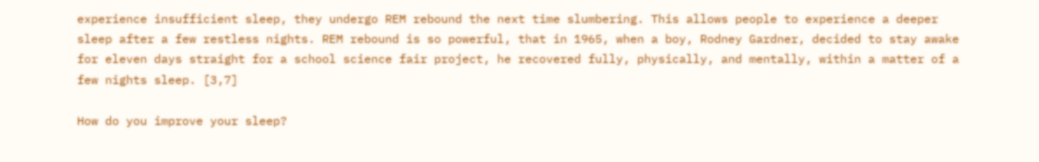experience insufficient sleep, they undergo REM rebound the next time slumbering. This allows people to experience a deeper sleep after a few restless nights. REM rebound is so powerful, that in 1965, when a boy, Rodney Gardner, decided to stay awake for eleven days straight for a school science fair project, he recovered fully, physically, and mentally, within a matter of a few nights sleep. [3,7]

How do you improve your sleep?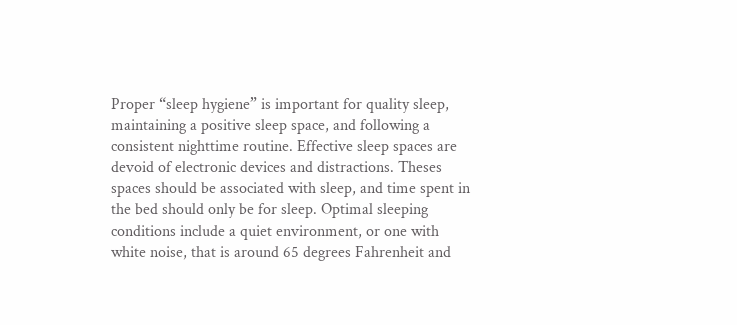Proper “sleep hygiene” is important for quality sleep, maintaining a positive sleep space, and following a consistent nighttime routine. Effective sleep spaces are devoid of electronic devices and distractions. Theses spaces should be associated with sleep, and time spent in the bed should only be for sleep. Optimal sleeping conditions include a quiet environment, or one with white noise, that is around 65 degrees Fahrenheit and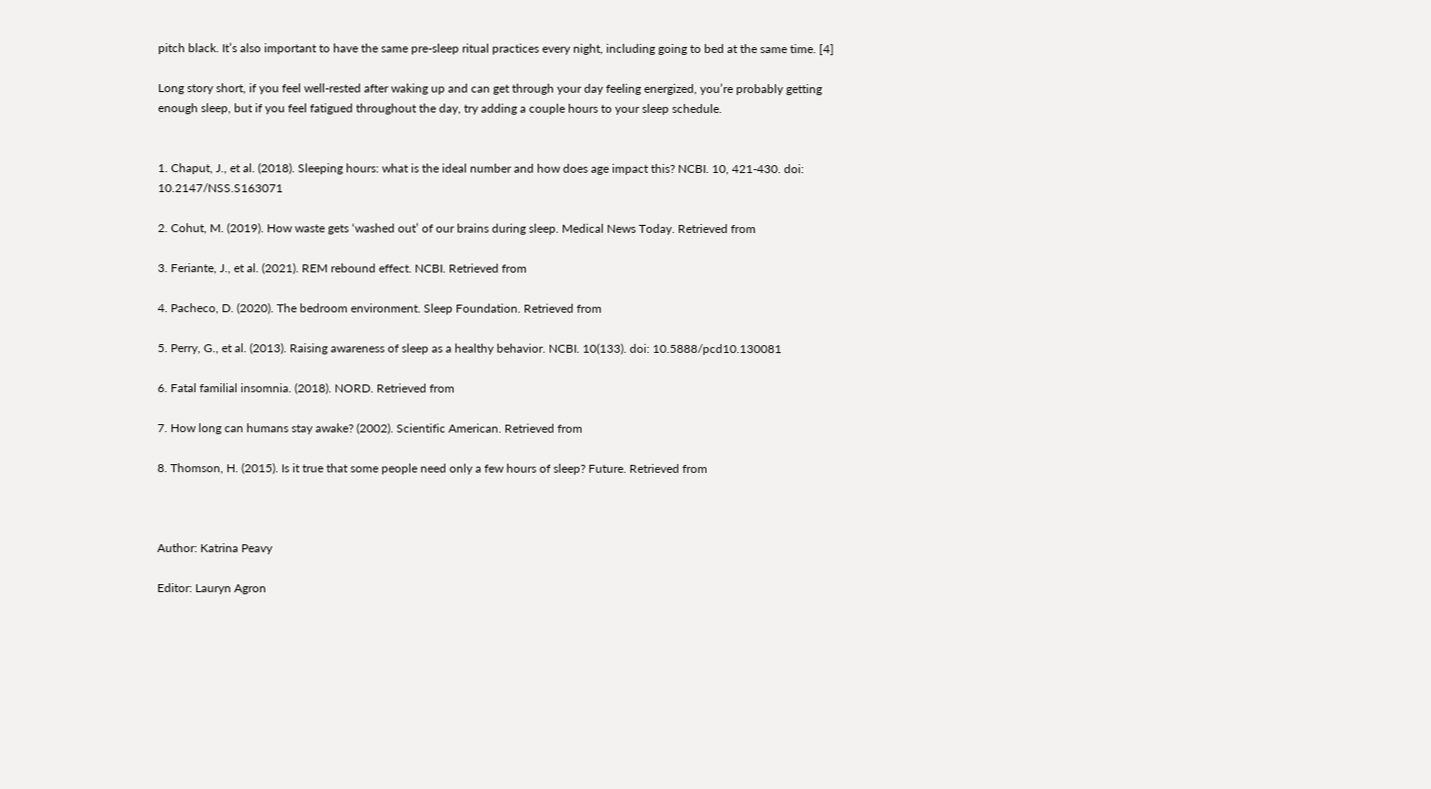pitch black. It’s also important to have the same pre-sleep ritual practices every night, including going to bed at the same time. [4]

Long story short, if you feel well-rested after waking up and can get through your day feeling energized, you’re probably getting enough sleep, but if you feel fatigued throughout the day, try adding a couple hours to your sleep schedule.


1. Chaput, J., et al. (2018). Sleeping hours: what is the ideal number and how does age impact this? NCBI. 10, 421-430. doi: 10.2147/NSS.S163071

2. Cohut, M. (2019). How waste gets ‘washed out’ of our brains during sleep. Medical News Today. Retrieved from

3. Feriante, J., et al. (2021). REM rebound effect. NCBI. Retrieved from

4. Pacheco, D. (2020). The bedroom environment. Sleep Foundation. Retrieved from

5. Perry, G., et al. (2013). Raising awareness of sleep as a healthy behavior. NCBI. 10(133). doi: 10.5888/pcd10.130081

6. Fatal familial insomnia. (2018). NORD. Retrieved from

7. How long can humans stay awake? (2002). Scientific American. Retrieved from

8. Thomson, H. (2015). Is it true that some people need only a few hours of sleep? Future. Retrieved from



Author: Katrina Peavy

Editor: Lauryn Agron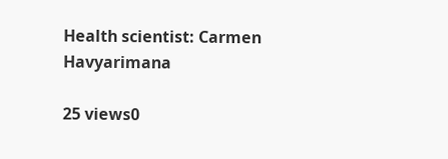Health scientist: Carmen Havyarimana

25 views0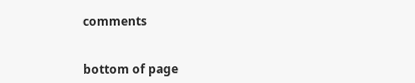comments


bottom of page